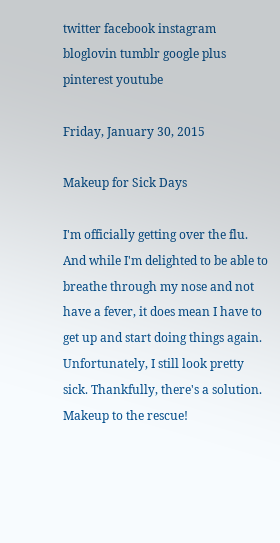twitter facebook instagram bloglovin tumblr google plus pinterest youtube

Friday, January 30, 2015

Makeup for Sick Days

I'm officially getting over the flu. And while I'm delighted to be able to breathe through my nose and not have a fever, it does mean I have to get up and start doing things again. Unfortunately, I still look pretty sick. Thankfully, there's a solution. Makeup to the rescue!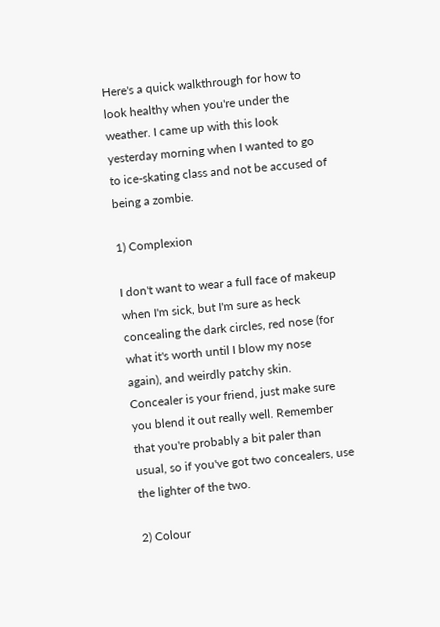Here's a quick walkthrough for how to look healthy when you're under the weather. I came up with this look yesterday morning when I wanted to go to ice-skating class and not be accused of being a zombie.

1) Complexion

I don't want to wear a full face of makeup when I'm sick, but I'm sure as heck concealing the dark circles, red nose (for what it's worth until I blow my nose again), and weirdly patchy skin. Concealer is your friend, just make sure you blend it out really well. Remember that you're probably a bit paler than usual, so if you've got two concealers, use the lighter of the two.

2) Colour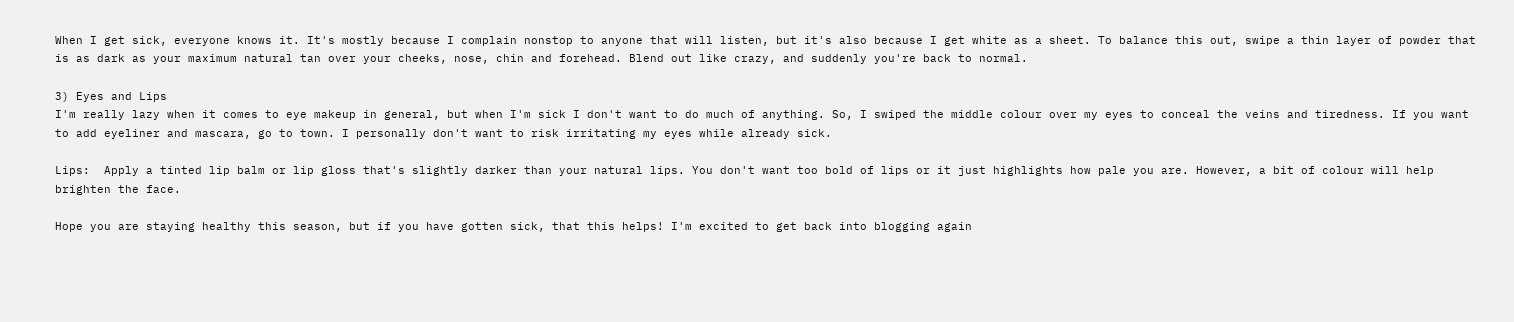When I get sick, everyone knows it. It's mostly because I complain nonstop to anyone that will listen, but it's also because I get white as a sheet. To balance this out, swipe a thin layer of powder that is as dark as your maximum natural tan over your cheeks, nose, chin and forehead. Blend out like crazy, and suddenly you're back to normal.

3) Eyes and Lips
I'm really lazy when it comes to eye makeup in general, but when I'm sick I don't want to do much of anything. So, I swiped the middle colour over my eyes to conceal the veins and tiredness. If you want to add eyeliner and mascara, go to town. I personally don't want to risk irritating my eyes while already sick.

Lips:  Apply a tinted lip balm or lip gloss that's slightly darker than your natural lips. You don't want too bold of lips or it just highlights how pale you are. However, a bit of colour will help brighten the face.

Hope you are staying healthy this season, but if you have gotten sick, that this helps! I'm excited to get back into blogging again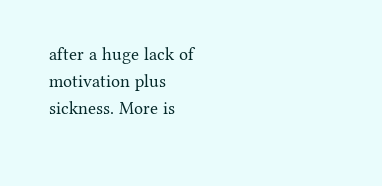after a huge lack of motivation plus sickness. More is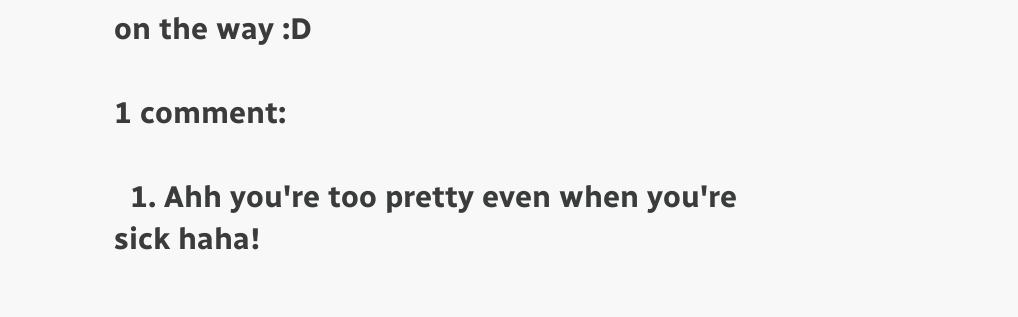on the way :D

1 comment:

  1. Ahh you're too pretty even when you're sick haha!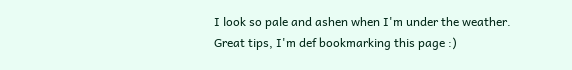I look so pale and ashen when I'm under the weather. Great tips, I'm def bookmarking this page :)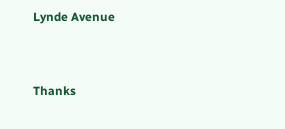Lynde Avenue


Thanks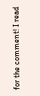for the comment! I read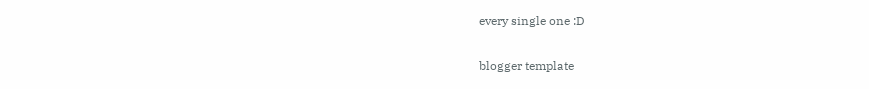every single one :D

blogger template